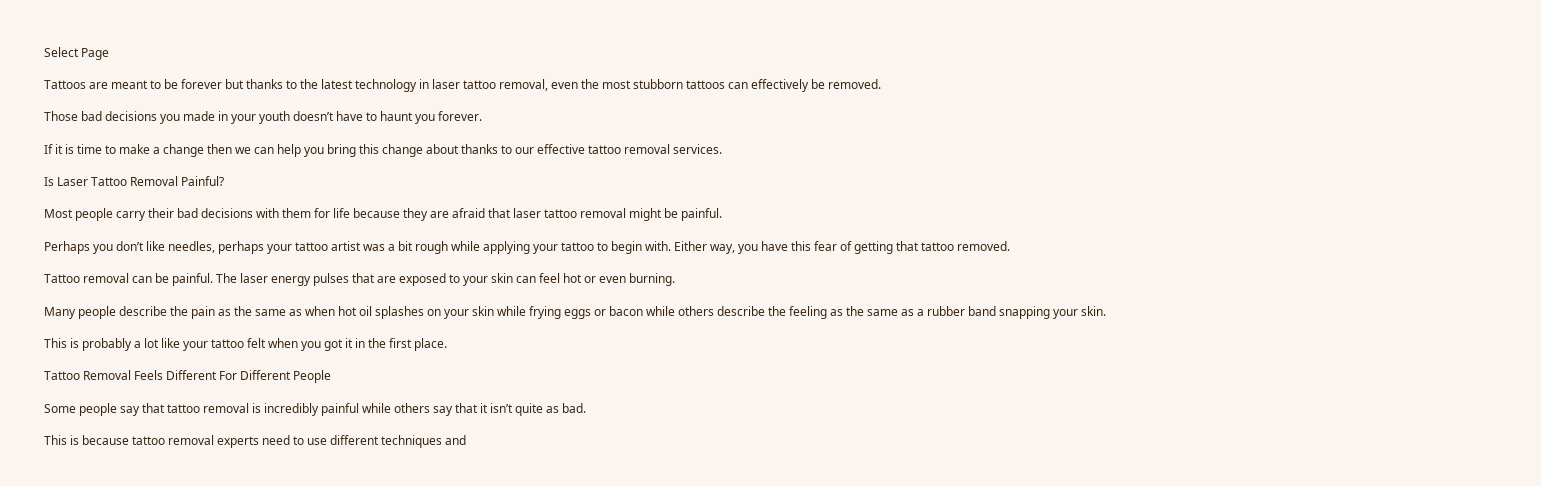Select Page

Tattoos are meant to be forever but thanks to the latest technology in laser tattoo removal, even the most stubborn tattoos can effectively be removed.

Those bad decisions you made in your youth doesn’t have to haunt you forever.

If it is time to make a change then we can help you bring this change about thanks to our effective tattoo removal services.

Is Laser Tattoo Removal Painful?

Most people carry their bad decisions with them for life because they are afraid that laser tattoo removal might be painful.

Perhaps you don’t like needles, perhaps your tattoo artist was a bit rough while applying your tattoo to begin with. Either way, you have this fear of getting that tattoo removed.

Tattoo removal can be painful. The laser energy pulses that are exposed to your skin can feel hot or even burning.

Many people describe the pain as the same as when hot oil splashes on your skin while frying eggs or bacon while others describe the feeling as the same as a rubber band snapping your skin.

This is probably a lot like your tattoo felt when you got it in the first place.

Tattoo Removal Feels Different For Different People

Some people say that tattoo removal is incredibly painful while others say that it isn’t quite as bad.

This is because tattoo removal experts need to use different techniques and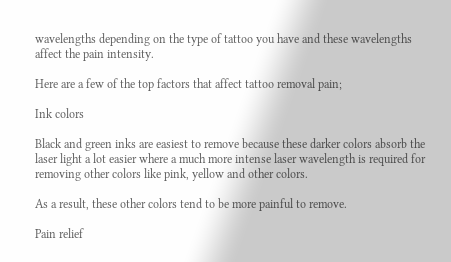wavelengths depending on the type of tattoo you have and these wavelengths affect the pain intensity.

Here are a few of the top factors that affect tattoo removal pain;

Ink colors

Black and green inks are easiest to remove because these darker colors absorb the laser light a lot easier where a much more intense laser wavelength is required for removing other colors like pink, yellow and other colors.

As a result, these other colors tend to be more painful to remove.

Pain relief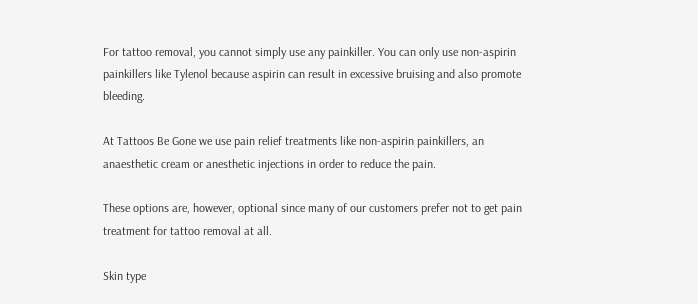For tattoo removal, you cannot simply use any painkiller. You can only use non-aspirin painkillers like Tylenol because aspirin can result in excessive bruising and also promote bleeding.

At Tattoos Be Gone we use pain relief treatments like non-aspirin painkillers, an anaesthetic cream or anesthetic injections in order to reduce the pain.

These options are, however, optional since many of our customers prefer not to get pain treatment for tattoo removal at all.

Skin type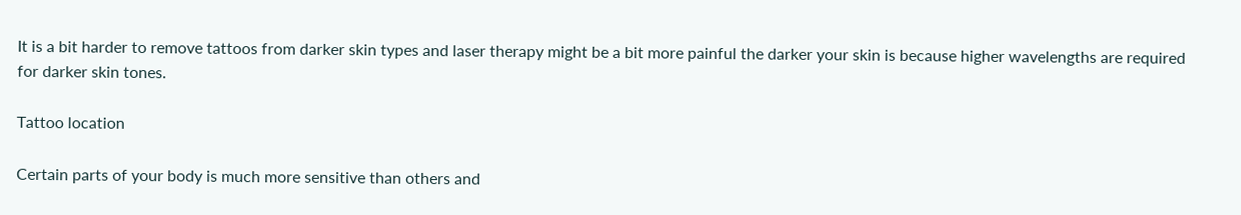It is a bit harder to remove tattoos from darker skin types and laser therapy might be a bit more painful the darker your skin is because higher wavelengths are required for darker skin tones.

Tattoo location

Certain parts of your body is much more sensitive than others and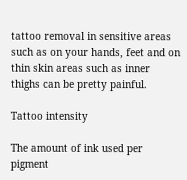tattoo removal in sensitive areas such as on your hands, feet and on thin skin areas such as inner thighs can be pretty painful.

Tattoo intensity

The amount of ink used per pigment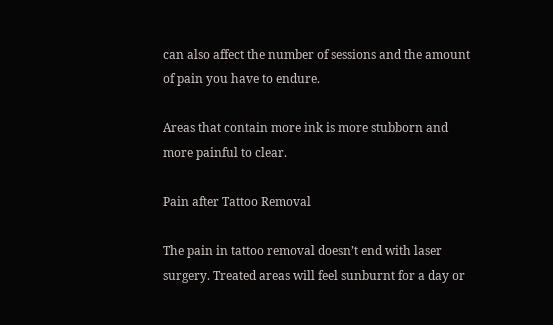can also affect the number of sessions and the amount of pain you have to endure.

Areas that contain more ink is more stubborn and more painful to clear.

Pain after Tattoo Removal

The pain in tattoo removal doesn’t end with laser surgery. Treated areas will feel sunburnt for a day or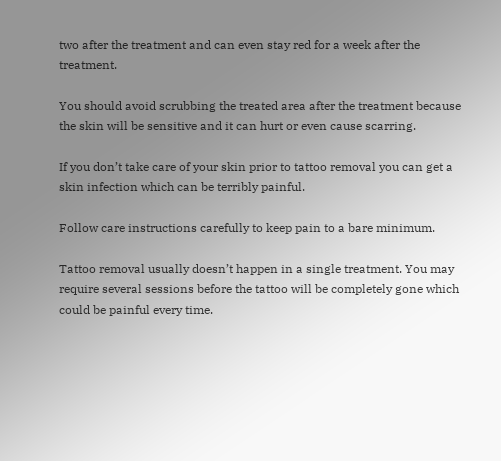two after the treatment and can even stay red for a week after the treatment.

You should avoid scrubbing the treated area after the treatment because the skin will be sensitive and it can hurt or even cause scarring.

If you don’t take care of your skin prior to tattoo removal you can get a skin infection which can be terribly painful.

Follow care instructions carefully to keep pain to a bare minimum.

Tattoo removal usually doesn’t happen in a single treatment. You may require several sessions before the tattoo will be completely gone which could be painful every time.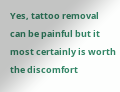Yes, tattoo removal can be painful but it most certainly is worth the discomfort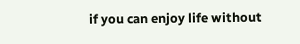if you can enjoy life without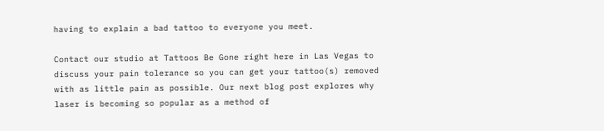having to explain a bad tattoo to everyone you meet.

Contact our studio at Tattoos Be Gone right here in Las Vegas to discuss your pain tolerance so you can get your tattoo(s) removed with as little pain as possible. Our next blog post explores why laser is becoming so popular as a method of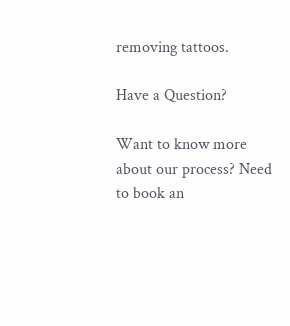removing tattoos.

Have a Question?

Want to know more about our process? Need to book an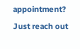appointment? Just reach out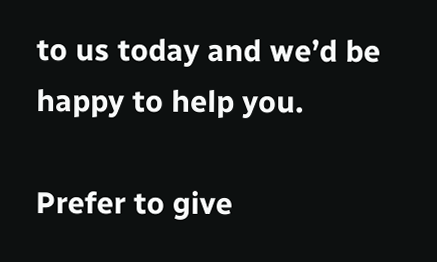to us today and we’d be happy to help you.

Prefer to give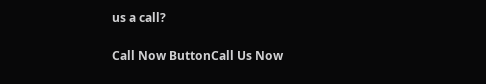us a call?

Call Now ButtonCall Us Now